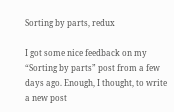Sorting by parts, redux

I got some nice feedback on my “Sorting by parts” post from a few days ago. Enough, I thought, to write a new post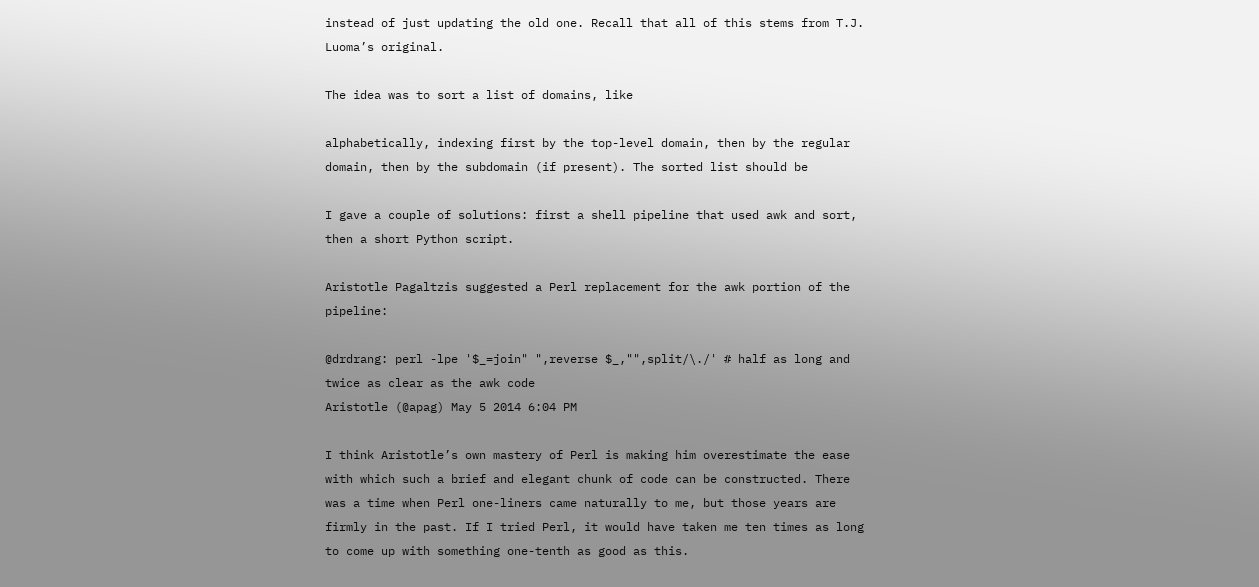instead of just updating the old one. Recall that all of this stems from T.J. Luoma’s original.

The idea was to sort a list of domains, like

alphabetically, indexing first by the top-level domain, then by the regular domain, then by the subdomain (if present). The sorted list should be

I gave a couple of solutions: first a shell pipeline that used awk and sort, then a short Python script.

Aristotle Pagaltzis suggested a Perl replacement for the awk portion of the pipeline:

@drdrang: perl -lpe '$_=join" ",reverse $_,"",split/\./' # half as long and twice as clear as the awk code
Aristotle (@apag) May 5 2014 6:04 PM

I think Aristotle’s own mastery of Perl is making him overestimate the ease with which such a brief and elegant chunk of code can be constructed. There was a time when Perl one-liners came naturally to me, but those years are firmly in the past. If I tried Perl, it would have taken me ten times as long to come up with something one-tenth as good as this.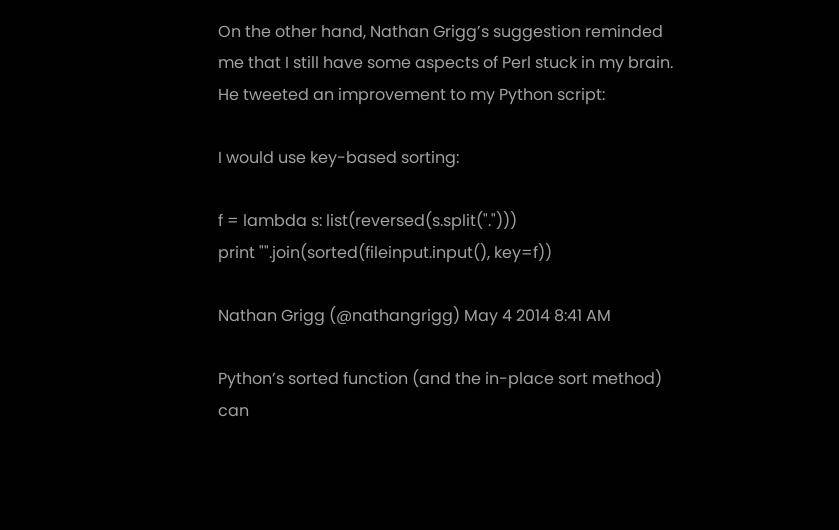On the other hand, Nathan Grigg’s suggestion reminded me that I still have some aspects of Perl stuck in my brain. He tweeted an improvement to my Python script:

I would use key-based sorting:

f = lambda s: list(reversed(s.split(".")))
print "".join(sorted(fileinput.input(), key=f))

Nathan Grigg (@nathangrigg) May 4 2014 8:41 AM

Python’s sorted function (and the in-place sort method) can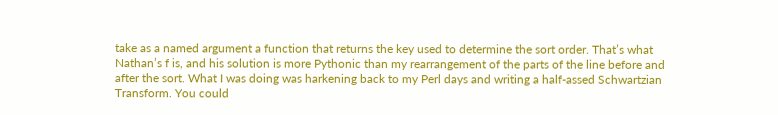take as a named argument a function that returns the key used to determine the sort order. That’s what Nathan’s f is, and his solution is more Pythonic than my rearrangement of the parts of the line before and after the sort. What I was doing was harkening back to my Perl days and writing a half-assed Schwartzian Transform. You could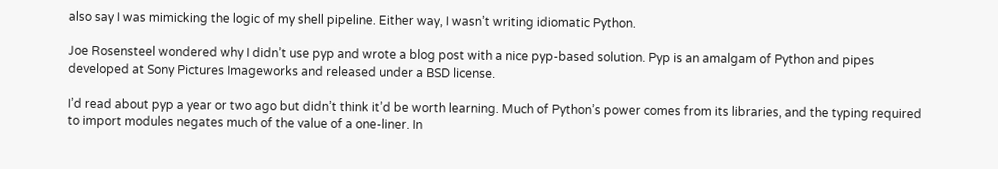also say I was mimicking the logic of my shell pipeline. Either way, I wasn’t writing idiomatic Python.

Joe Rosensteel wondered why I didn’t use pyp and wrote a blog post with a nice pyp-based solution. Pyp is an amalgam of Python and pipes developed at Sony Pictures Imageworks and released under a BSD license.

I’d read about pyp a year or two ago but didn’t think it’d be worth learning. Much of Python’s power comes from its libraries, and the typing required to import modules negates much of the value of a one-liner. In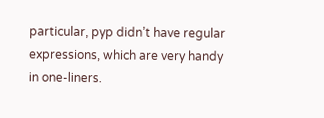particular, pyp didn’t have regular expressions, which are very handy in one-liners.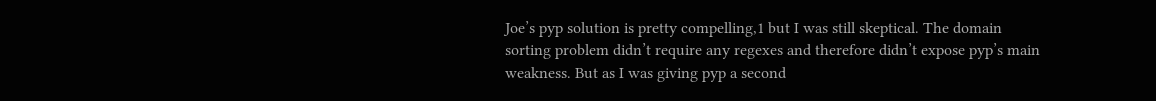Joe’s pyp solution is pretty compelling,1 but I was still skeptical. The domain sorting problem didn’t require any regexes and therefore didn’t expose pyp’s main weakness. But as I was giving pyp a second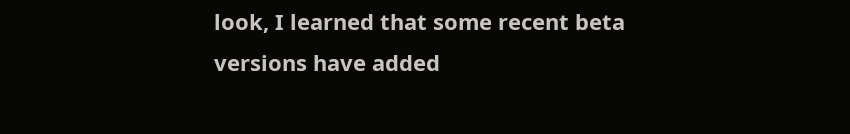look, I learned that some recent beta versions have added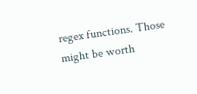regex functions. Those might be worth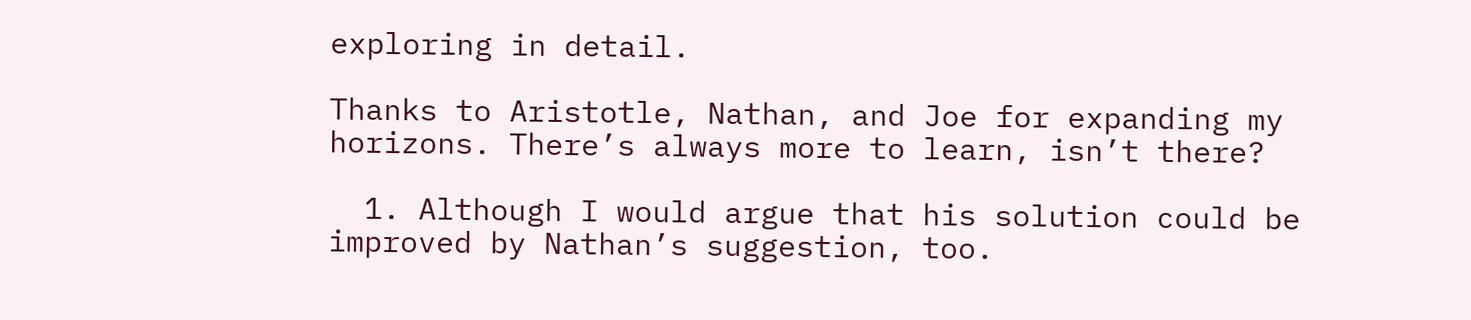exploring in detail.

Thanks to Aristotle, Nathan, and Joe for expanding my horizons. There’s always more to learn, isn’t there?

  1. Although I would argue that his solution could be improved by Nathan’s suggestion, too.